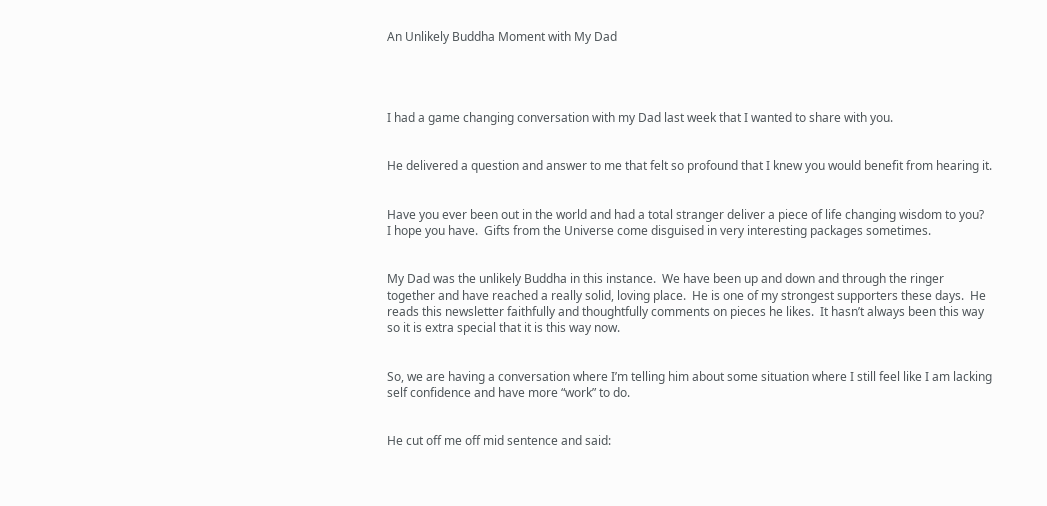An Unlikely Buddha Moment with My Dad




I had a game changing conversation with my Dad last week that I wanted to share with you.


He delivered a question and answer to me that felt so profound that I knew you would benefit from hearing it.


Have you ever been out in the world and had a total stranger deliver a piece of life changing wisdom to you?  I hope you have.  Gifts from the Universe come disguised in very interesting packages sometimes.


My Dad was the unlikely Buddha in this instance.  We have been up and down and through the ringer together and have reached a really solid, loving place.  He is one of my strongest supporters these days.  He reads this newsletter faithfully and thoughtfully comments on pieces he likes.  It hasn’t always been this way so it is extra special that it is this way now.


So, we are having a conversation where I’m telling him about some situation where I still feel like I am lacking self confidence and have more “work” to do.


He cut off me off mid sentence and said: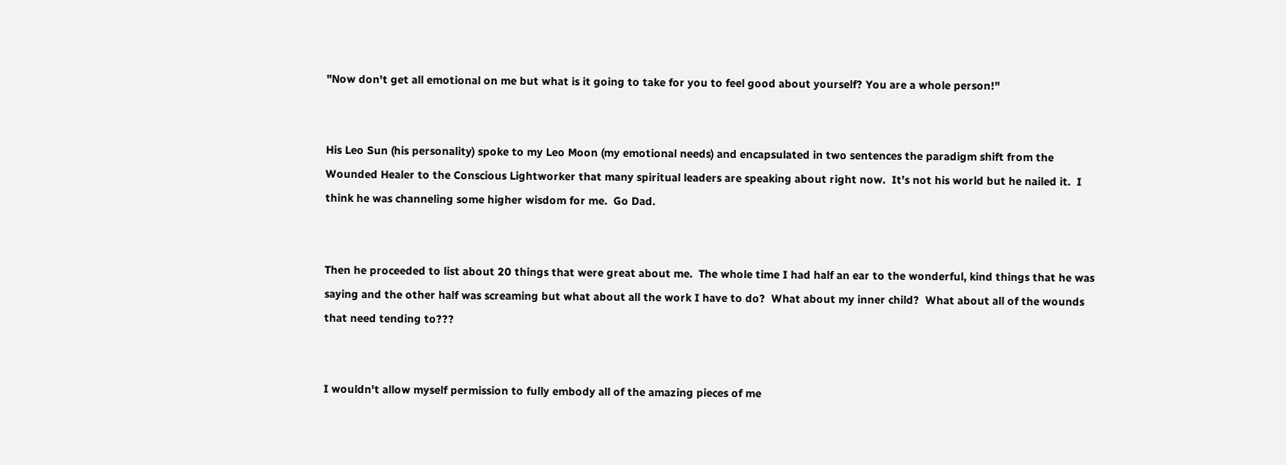"Now don't get all emotional on me but what is it going to take for you to feel good about yourself? You are a whole person!"


His Leo Sun (his personality) spoke to my Leo Moon (my emotional needs) and encapsulated in two sentences the paradigm shift from the Wounded Healer to the Conscious Lightworker that many spiritual leaders are speaking about right now.  It’s not his world but he nailed it.  I think he was channeling some higher wisdom for me.  Go Dad.


Then he proceeded to list about 20 things that were great about me.  The whole time I had half an ear to the wonderful, kind things that he was saying and the other half was screaming but what about all the work I have to do?  What about my inner child?  What about all of the wounds that need tending to???


I wouldn't allow myself permission to fully embody all of the amazing pieces of me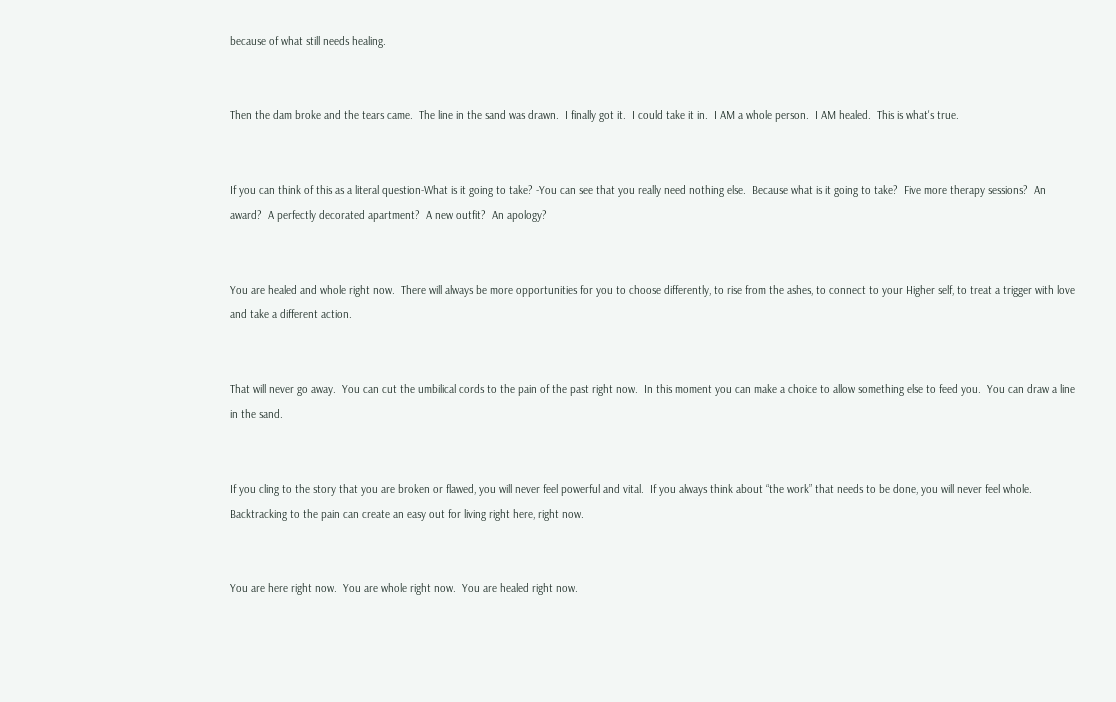because of what still needs healing.


Then the dam broke and the tears came.  The line in the sand was drawn.  I finally got it.  I could take it in.  I AM a whole person.  I AM healed.  This is what's true.


If you can think of this as a literal question-What is it going to take? -You can see that you really need nothing else.  Because what is it going to take?  Five more therapy sessions?  An award?  A perfectly decorated apartment?  A new outfit?  An apology?


You are healed and whole right now.  There will always be more opportunities for you to choose differently, to rise from the ashes, to connect to your Higher self, to treat a trigger with love and take a different action.


That will never go away.  You can cut the umbilical cords to the pain of the past right now.  In this moment you can make a choice to allow something else to feed you.  You can draw a line in the sand.


If you cling to the story that you are broken or flawed, you will never feel powerful and vital.  If you always think about “the work” that needs to be done, you will never feel whole.  Backtracking to the pain can create an easy out for living right here, right now.


You are here right now.  You are whole right now.  You are healed right now.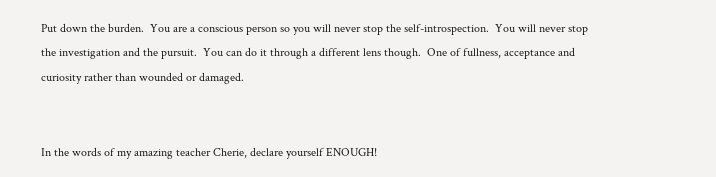Put down the burden.  You are a conscious person so you will never stop the self-introspection.  You will never stop the investigation and the pursuit.  You can do it through a different lens though.  One of fullness, acceptance and curiosity rather than wounded or damaged.


In the words of my amazing teacher Cherie, declare yourself ENOUGH!